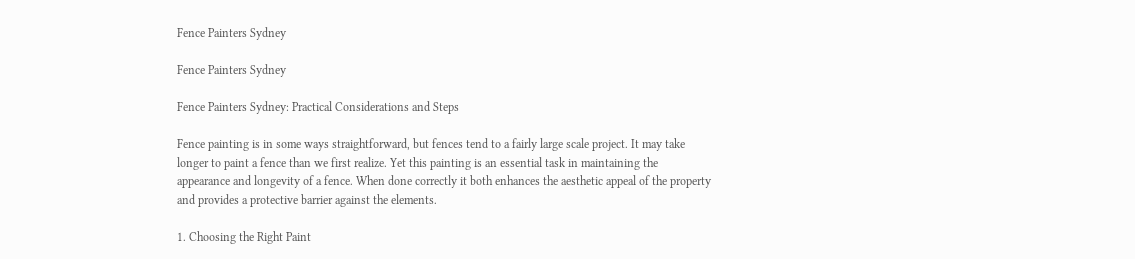Fence Painters Sydney

Fence Painters Sydney

Fence Painters Sydney: Practical Considerations and Steps

Fence painting is in some ways straightforward, but fences tend to a fairly large scale project. It may take longer to paint a fence than we first realize. Yet this painting is an essential task in maintaining the appearance and longevity of a fence. When done correctly it both enhances the aesthetic appeal of the property and provides a protective barrier against the elements.

1. Choosing the Right Paint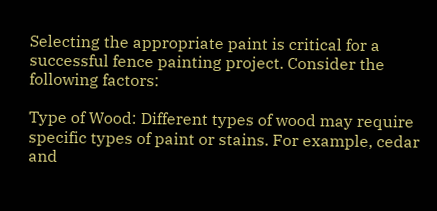Selecting the appropriate paint is critical for a successful fence painting project. Consider the following factors:

Type of Wood: Different types of wood may require specific types of paint or stains. For example, cedar and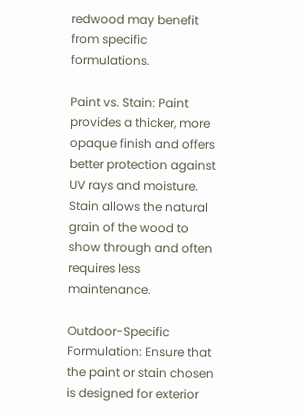redwood may benefit from specific formulations.

Paint vs. Stain: Paint provides a thicker, more opaque finish and offers better protection against UV rays and moisture. Stain allows the natural grain of the wood to show through and often requires less maintenance.

Outdoor-Specific Formulation: Ensure that the paint or stain chosen is designed for exterior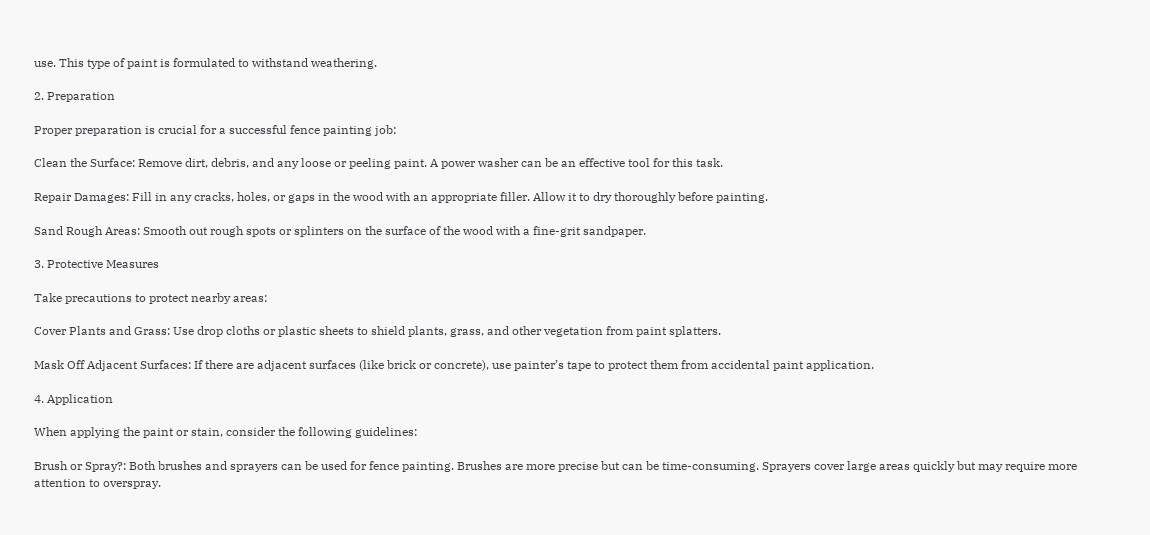use. This type of paint is formulated to withstand weathering.

2. Preparation

Proper preparation is crucial for a successful fence painting job:

Clean the Surface: Remove dirt, debris, and any loose or peeling paint. A power washer can be an effective tool for this task.

Repair Damages: Fill in any cracks, holes, or gaps in the wood with an appropriate filler. Allow it to dry thoroughly before painting.

Sand Rough Areas: Smooth out rough spots or splinters on the surface of the wood with a fine-grit sandpaper.

3. Protective Measures

Take precautions to protect nearby areas:

Cover Plants and Grass: Use drop cloths or plastic sheets to shield plants, grass, and other vegetation from paint splatters.

Mask Off Adjacent Surfaces: If there are adjacent surfaces (like brick or concrete), use painter’s tape to protect them from accidental paint application.

4. Application

When applying the paint or stain, consider the following guidelines:

Brush or Spray?: Both brushes and sprayers can be used for fence painting. Brushes are more precise but can be time-consuming. Sprayers cover large areas quickly but may require more attention to overspray.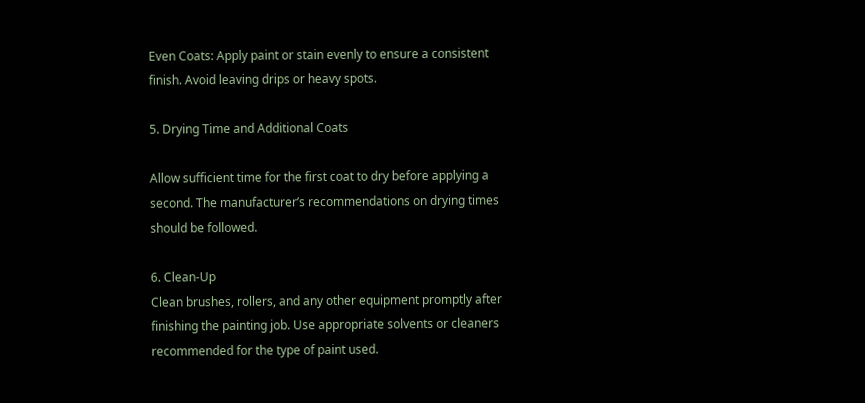Even Coats: Apply paint or stain evenly to ensure a consistent finish. Avoid leaving drips or heavy spots.

5. Drying Time and Additional Coats

Allow sufficient time for the first coat to dry before applying a second. The manufacturer’s recommendations on drying times should be followed.

6. Clean-Up
Clean brushes, rollers, and any other equipment promptly after finishing the painting job. Use appropriate solvents or cleaners recommended for the type of paint used.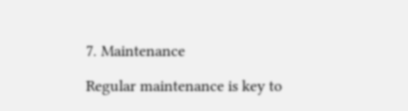7. Maintenance

Regular maintenance is key to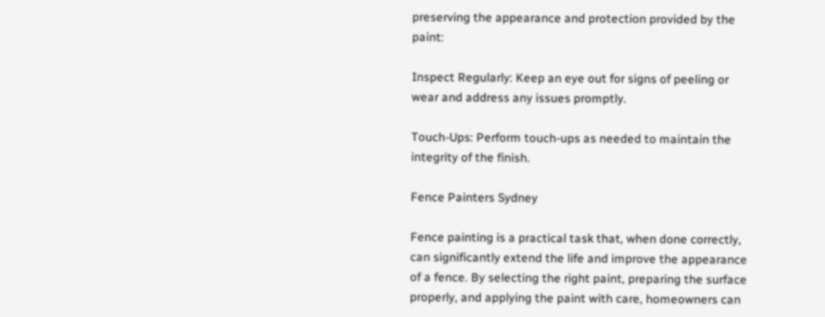preserving the appearance and protection provided by the paint:

Inspect Regularly: Keep an eye out for signs of peeling or wear and address any issues promptly.

Touch-Ups: Perform touch-ups as needed to maintain the integrity of the finish.

Fence Painters Sydney

Fence painting is a practical task that, when done correctly, can significantly extend the life and improve the appearance of a fence. By selecting the right paint, preparing the surface properly, and applying the paint with care, homeowners can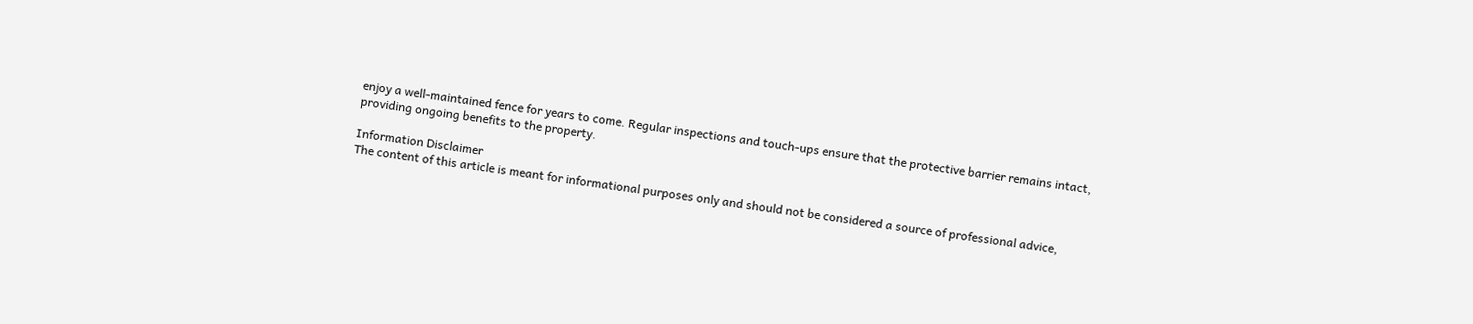enjoy a well-maintained fence for years to come. Regular inspections and touch-ups ensure that the protective barrier remains intact, providing ongoing benefits to the property.

Information Disclaimer
The content of this article is meant for informational purposes only and should not be considered a source of professional advice,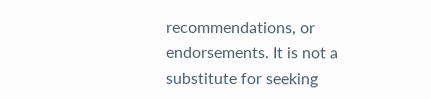recommendations, or endorsements. It is not a substitute for seeking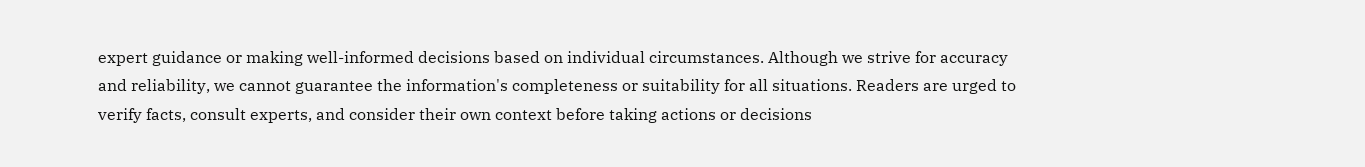expert guidance or making well-informed decisions based on individual circumstances. Although we strive for accuracy and reliability, we cannot guarantee the information's completeness or suitability for all situations. Readers are urged to verify facts, consult experts, and consider their own context before taking actions or decisions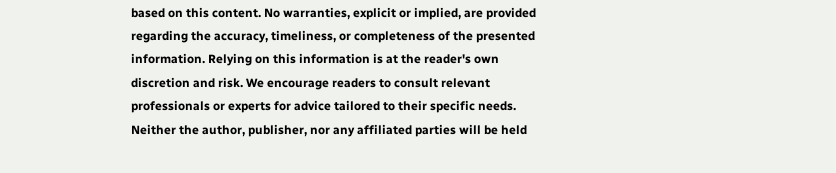based on this content. No warranties, explicit or implied, are provided regarding the accuracy, timeliness, or completeness of the presented information. Relying on this information is at the reader's own discretion and risk. We encourage readers to consult relevant professionals or experts for advice tailored to their specific needs. Neither the author, publisher, nor any affiliated parties will be held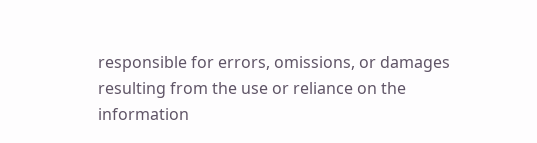responsible for errors, omissions, or damages resulting from the use or reliance on the information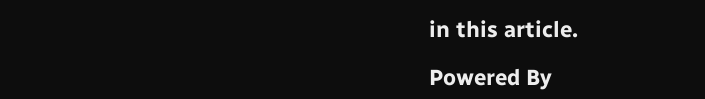in this article.

Powered By